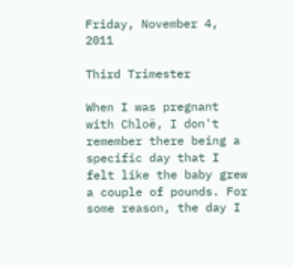Friday, November 4, 2011

Third Trimester

When I was pregnant with Chloë, I don't remember there being a specific day that I felt like the baby grew a couple of pounds. For some reason, the day I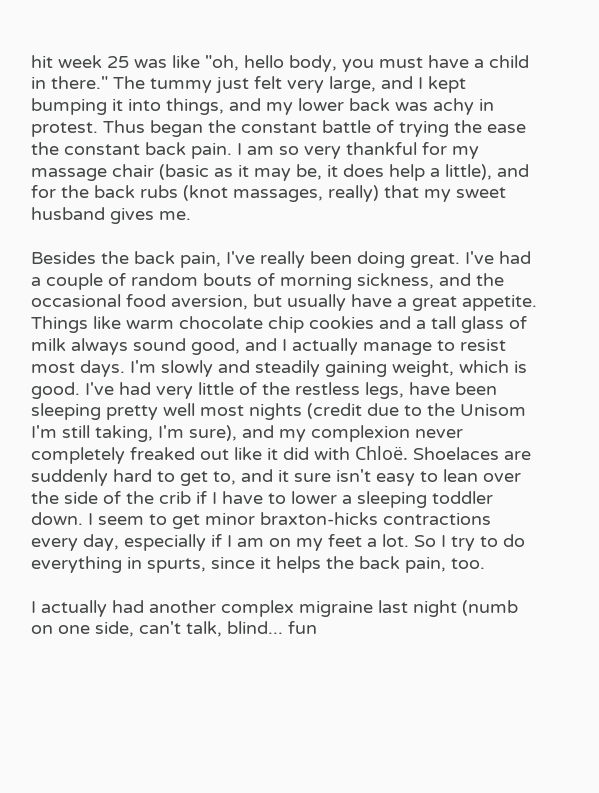hit week 25 was like "oh, hello body, you must have a child in there." The tummy just felt very large, and I kept bumping it into things, and my lower back was achy in protest. Thus began the constant battle of trying the ease the constant back pain. I am so very thankful for my massage chair (basic as it may be, it does help a little), and for the back rubs (knot massages, really) that my sweet husband gives me.

Besides the back pain, I've really been doing great. I've had a couple of random bouts of morning sickness, and the occasional food aversion, but usually have a great appetite. Things like warm chocolate chip cookies and a tall glass of milk always sound good, and I actually manage to resist most days. I'm slowly and steadily gaining weight, which is good. I've had very little of the restless legs, have been sleeping pretty well most nights (credit due to the Unisom I'm still taking, I'm sure), and my complexion never completely freaked out like it did with Chloë. Shoelaces are suddenly hard to get to, and it sure isn't easy to lean over the side of the crib if I have to lower a sleeping toddler down. I seem to get minor braxton-hicks contractions every day, especially if I am on my feet a lot. So I try to do everything in spurts, since it helps the back pain, too.

I actually had another complex migraine last night (numb on one side, can't talk, blind... fun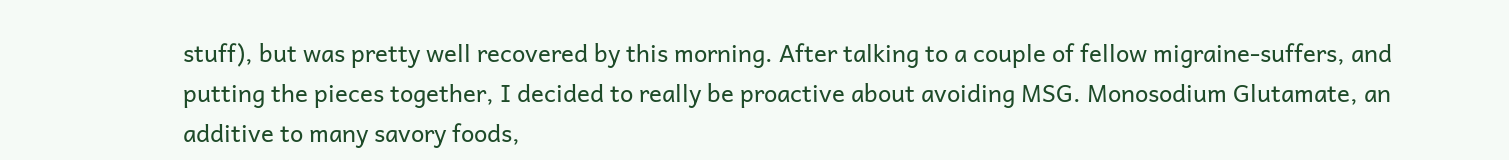stuff), but was pretty well recovered by this morning. After talking to a couple of fellow migraine-suffers, and putting the pieces together, I decided to really be proactive about avoiding MSG. Monosodium Glutamate, an additive to many savory foods,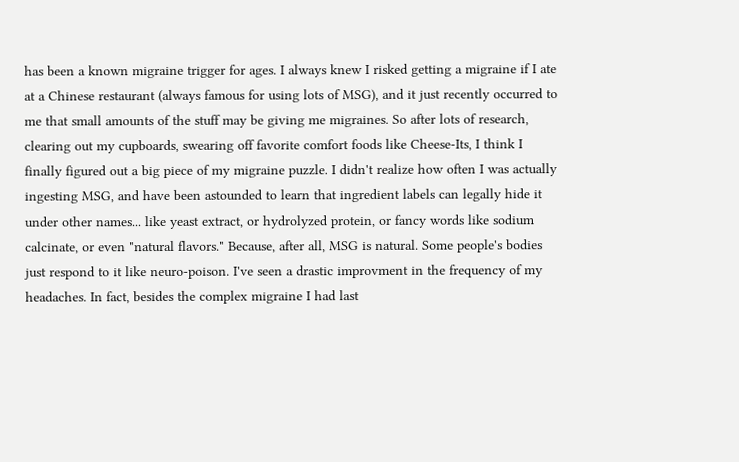has been a known migraine trigger for ages. I always knew I risked getting a migraine if I ate at a Chinese restaurant (always famous for using lots of MSG), and it just recently occurred to me that small amounts of the stuff may be giving me migraines. So after lots of research, clearing out my cupboards, swearing off favorite comfort foods like Cheese-Its, I think I finally figured out a big piece of my migraine puzzle. I didn't realize how often I was actually ingesting MSG, and have been astounded to learn that ingredient labels can legally hide it under other names... like yeast extract, or hydrolyzed protein, or fancy words like sodium calcinate, or even "natural flavors." Because, after all, MSG is natural. Some people's bodies just respond to it like neuro-poison. I've seen a drastic improvment in the frequency of my headaches. In fact, besides the complex migraine I had last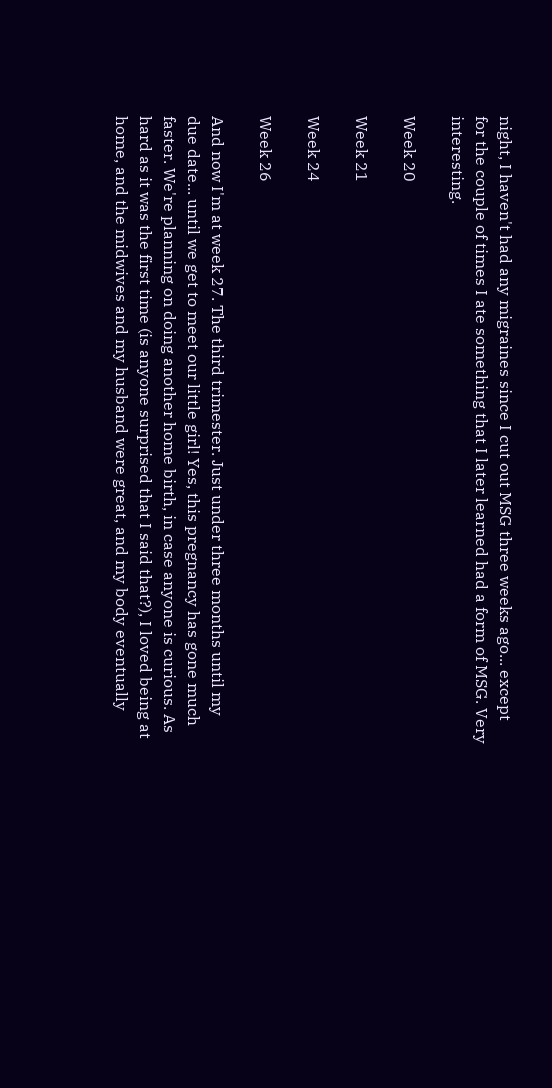night, I haven't had any migraines since I cut out MSG three weeks ago... except for the couple of times I ate something that I later learned had a form of MSG. Very interesting.

Week 20

Week 21

Week 24

Week 26

And now I'm at week 27. The third trimester. Just under three months until my due date... until we get to meet our little girl! Yes, this pregnancy has gone much faster. We're planning on doing another home birth, in case anyone is curious. As hard as it was the first time (is anyone surprised that I said that?), I loved being at home, and the midwives and my husband were great, and my body eventually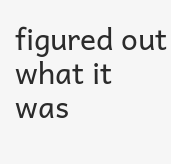figured out what it was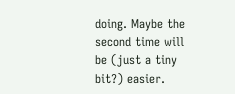doing. Maybe the second time will be (just a tiny bit?) easier.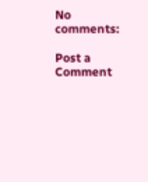No comments:

Post a Comment